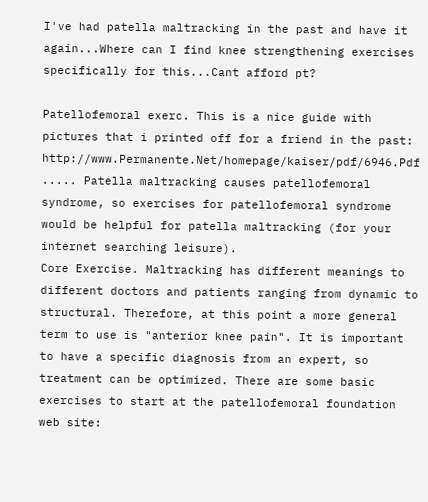I've had patella maltracking in the past and have it again...Where can I find knee strengthening exercises specifically for this...Cant afford pt?

Patellofemoral exerc. This is a nice guide with pictures that i printed off for a friend in the past: http://www.Permanente.Net/homepage/kaiser/pdf/6946.Pdf ..... Patella maltracking causes patellofemoral syndrome, so exercises for patellofemoral syndrome would be helpful for patella maltracking (for your internet searching leisure).
Core Exercise. Maltracking has different meanings to different doctors and patients ranging from dynamic to structural. Therefore, at this point a more general term to use is "anterior knee pain". It is important to have a specific diagnosis from an expert, so treatment can be optimized. There are some basic exercises to start at the patellofemoral foundation web site: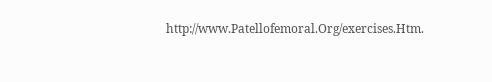http://www.Patellofemoral.Org/exercises.Htm.